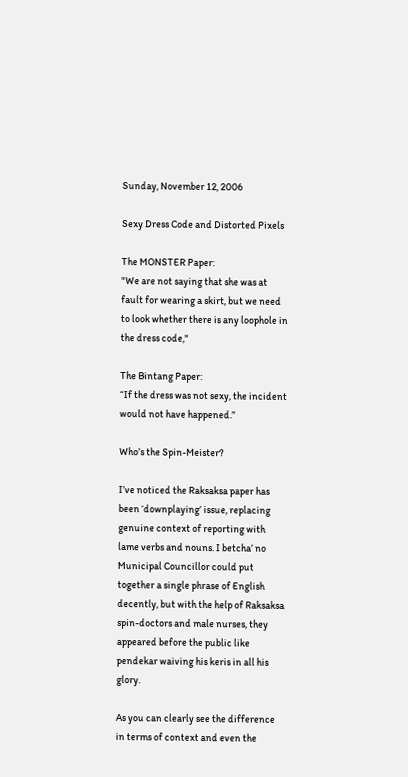Sunday, November 12, 2006

Sexy Dress Code and Distorted Pixels

The MONSTER Paper:
"We are not saying that she was at fault for wearing a skirt, but we need to look whether there is any loophole in the dress code,"

The Bintang Paper:
“If the dress was not sexy, the incident would not have happened.”

Who’s the Spin-Meister?

I’ve noticed the Raksaksa paper has been ‘downplaying’ issue, replacing genuine context of reporting with lame verbs and nouns. I betcha’ no Municipal Councillor could put together a single phrase of English decently, but with the help of Raksaksa spin-doctors and male nurses, they appeared before the public like pendekar waiving his keris in all his glory.

As you can clearly see the difference in terms of context and even the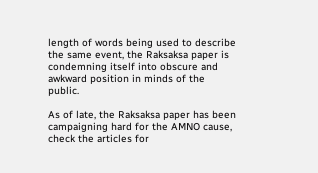length of words being used to describe the same event, the Raksaksa paper is condemning itself into obscure and awkward position in minds of the public.

As of late, the Raksaksa paper has been campaigning hard for the AMNO cause, check the articles for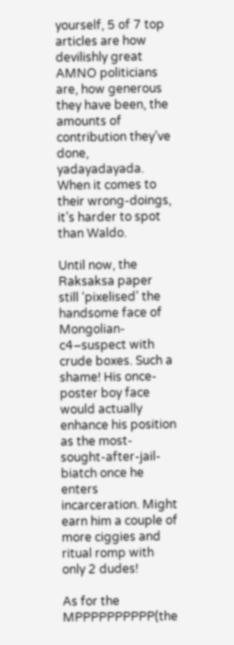yourself, 5 of 7 top articles are how devilishly great AMNO politicians are, how generous they have been, the amounts of contribution they’ve done, yadayadayada. When it comes to their wrong-doings, it’s harder to spot than Waldo.

Until now, the Raksaksa paper still ‘pixelised’ the handsome face of Mongolian-c4–suspect with crude boxes. Such a shame! His once-poster boy face would actually enhance his position as the most-sought-after-jail-biatch once he enters incarceration. Might earn him a couple of more ciggies and ritual romp with only 2 dudes!

As for the MPPPPPPPPPP(the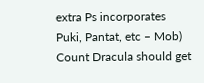extra Ps incorporates Puki, Pantat, etc – Mob) Count Dracula should get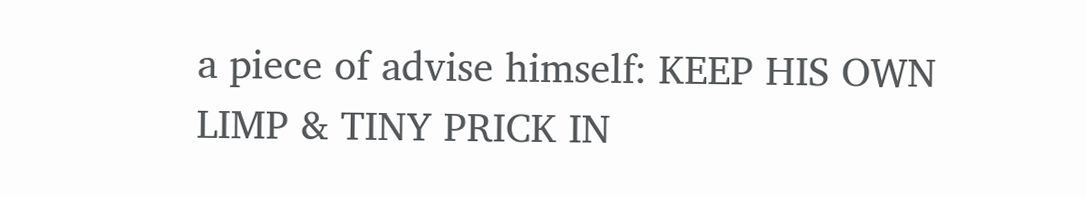a piece of advise himself: KEEP HIS OWN LIMP & TINY PRICK IN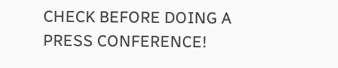CHECK BEFORE DOING A PRESS CONFERENCE!